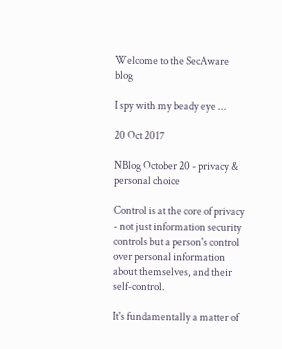Welcome to the SecAware blog

I spy with my beady eye ...

20 Oct 2017

NBlog October 20 - privacy & personal choice

Control is at the core of privacy - not just information security controls but a person's control over personal information about themselves, and their self-control.

It's fundamentally a matter of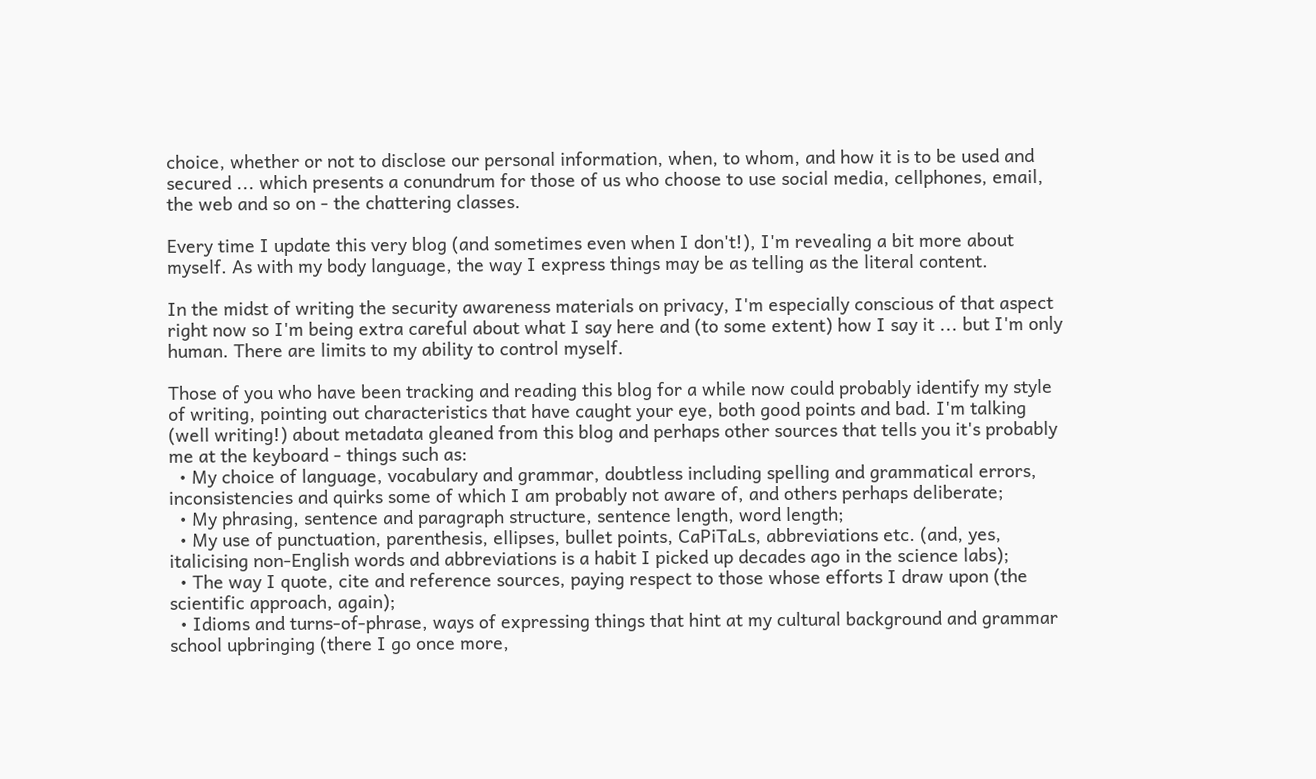choice, whether or not to disclose our personal information, when, to whom, and how it is to be used and secured ... which presents a conundrum for those of us who choose to use social media, cellphones, email, the web and so on - the chattering classes.

Every time I update this very blog (and sometimes even when I don't!), I'm revealing a bit more about myself. As with my body language, the way I express things may be as telling as the literal content.

In the midst of writing the security awareness materials on privacy, I'm especially conscious of that aspect right now so I'm being extra careful about what I say here and (to some extent) how I say it ... but I'm only human. There are limits to my ability to control myself.

Those of you who have been tracking and reading this blog for a while now could probably identify my style of writing, pointing out characteristics that have caught your eye, both good points and bad. I'm talking (well writing!) about metadata gleaned from this blog and perhaps other sources that tells you it's probably me at the keyboard - things such as:
  • My choice of language, vocabulary and grammar, doubtless including spelling and grammatical errors, inconsistencies and quirks some of which I am probably not aware of, and others perhaps deliberate;
  • My phrasing, sentence and paragraph structure, sentence length, word length;
  • My use of punctuation, parenthesis, ellipses, bullet points, CaPiTaLs, abbreviations etc. (and, yes, italicising non-English words and abbreviations is a habit I picked up decades ago in the science labs);
  • The way I quote, cite and reference sources, paying respect to those whose efforts I draw upon (the scientific approach, again);
  • Idioms and turns-of-phrase, ways of expressing things that hint at my cultural background and grammar school upbringing (there I go once more,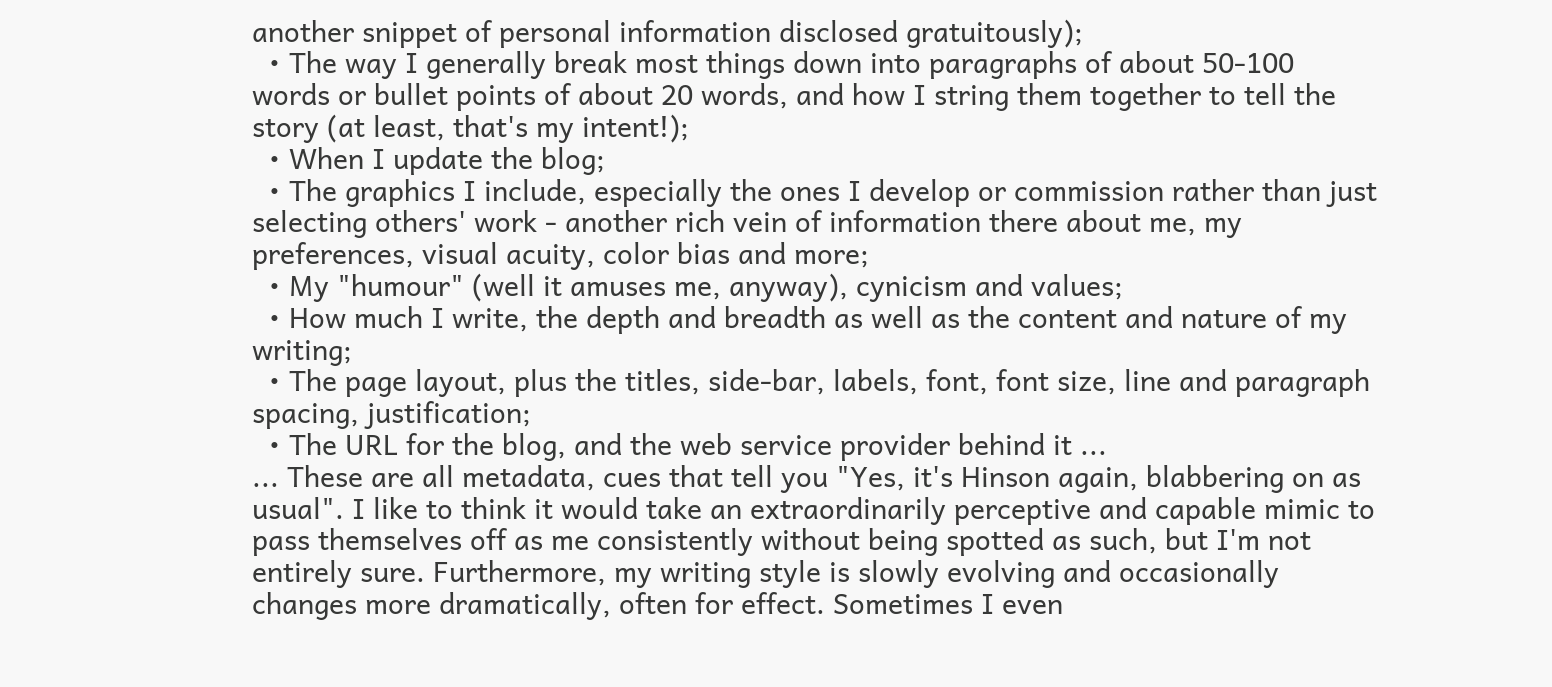another snippet of personal information disclosed gratuitously);
  • The way I generally break most things down into paragraphs of about 50-100 words or bullet points of about 20 words, and how I string them together to tell the story (at least, that's my intent!);
  • When I update the blog;
  • The graphics I include, especially the ones I develop or commission rather than just selecting others' work - another rich vein of information there about me, my preferences, visual acuity, color bias and more;
  • My "humour" (well it amuses me, anyway), cynicism and values;
  • How much I write, the depth and breadth as well as the content and nature of my writing;
  • The page layout, plus the titles, side-bar, labels, font, font size, line and paragraph spacing, justification;
  • The URL for the blog, and the web service provider behind it ...
... These are all metadata, cues that tell you "Yes, it's Hinson again, blabbering on as usual". I like to think it would take an extraordinarily perceptive and capable mimic to pass themselves off as me consistently without being spotted as such, but I'm not entirely sure. Furthermore, my writing style is slowly evolving and occasionally changes more dramatically, often for effect. Sometimes I even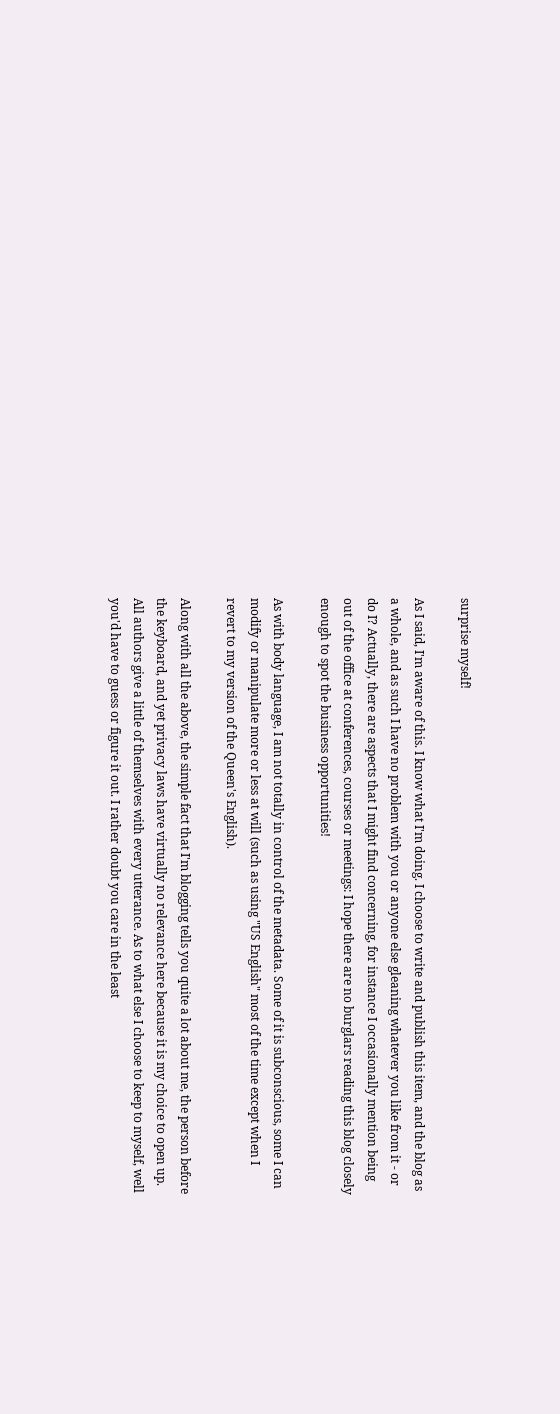surprise myself!

As I said, I'm aware of this. I know what I'm doing. I choose to write and publish this item, and the blog as a whole, and as such I have no problem with you or anyone else gleaning whatever you like from it - or do I? Actually, there are aspects that I might find concerning, for instance I occasionally mention being out of the office at conferences, courses or meetings: I hope there are no burglars reading this blog closely enough to spot the business opportunities!

As with body language, I am not totally in control of the metadata. Some of it is subconscious, some I can modify or manipulate more or less at will (such as using "US English" most of the time except when I revert to my version of the Queen's English).

Along with all the above, the simple fact that I'm blogging tells you quite a lot about me, the person before the keyboard, and yet privacy laws have virtually no relevance here because it is my choice to open up. All authors give a little of themselves with every utterance. As to what else I choose to keep to myself, well you'd have to guess or figure it out. I rather doubt you care in the least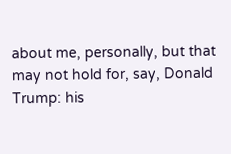about me, personally, but that may not hold for, say, Donald Trump: his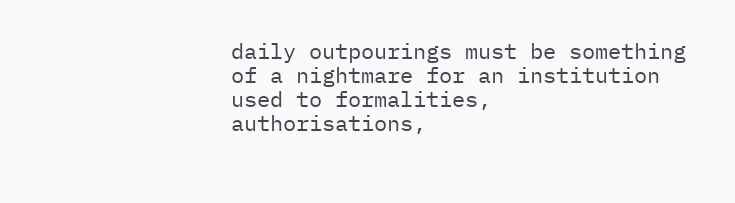daily outpourings must be something of a nightmare for an institution used to formalities, authorisations,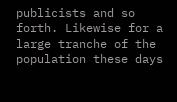publicists and so forth. Likewise for a large tranche of the population these days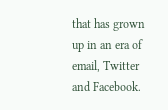that has grown up in an era of email, Twitter and Facebook.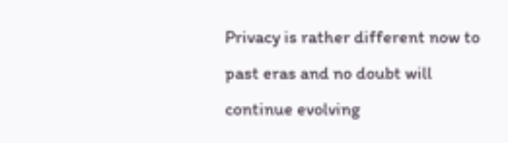Privacy is rather different now to past eras and no doubt will continue evolving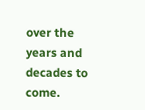over the years and decades to come.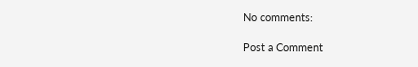No comments:

Post a Comment